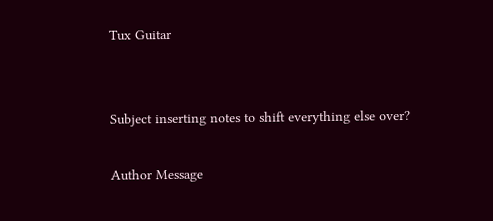Tux Guitar


Subject inserting notes to shift everything else over?

Author Message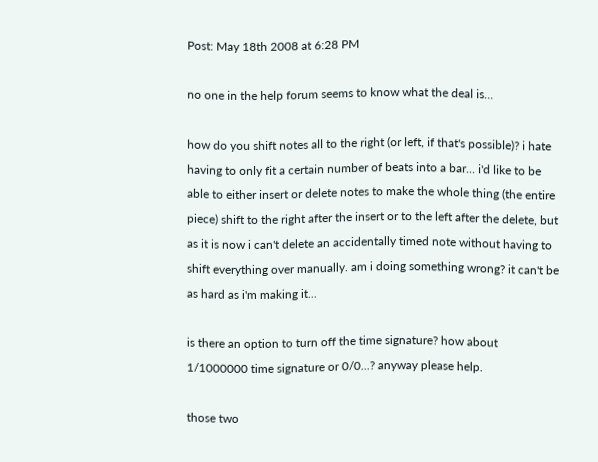Post: May 18th 2008 at 6:28 PM

no one in the help forum seems to know what the deal is...

how do you shift notes all to the right (or left, if that's possible)? i hate having to only fit a certain number of beats into a bar... i'd like to be able to either insert or delete notes to make the whole thing (the entire piece) shift to the right after the insert or to the left after the delete, but as it is now i can't delete an accidentally timed note without having to shift everything over manually. am i doing something wrong? it can't be as hard as i'm making it...

is there an option to turn off the time signature? how about 1/1000000 time signature or 0/0...? anyway please help.

those two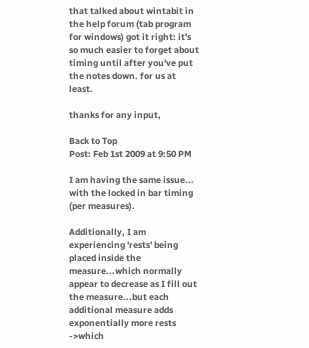that talked about wintabit in the help forum (tab program for windows) got it right: it's so much easier to forget about timing until after you've put the notes down. for us at least.

thanks for any input,

Back to Top
Post: Feb 1st 2009 at 9:50 PM

I am having the same issue... with the locked in bar timing (per measures).

Additionally, I am experiencing 'rests' being placed inside the measure...which normally appear to decrease as I fill out the measure...but each additional measure adds exponentially more rests ->which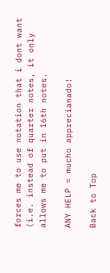forces me to use notation that i dont want (i.e. instead of quarter notes, it only allows me to put in 16th notes.

ANY HELP = mucho apprecianado!

Back to Top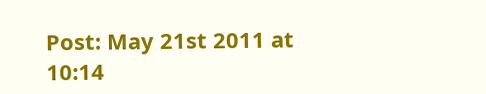Post: May 21st 2011 at 10:14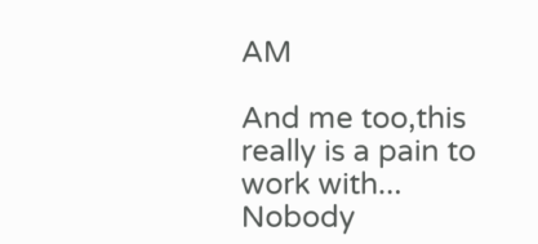AM

And me too,this really is a pain to work with... Nobody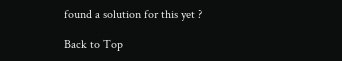found a solution for this yet ?

Back to Top